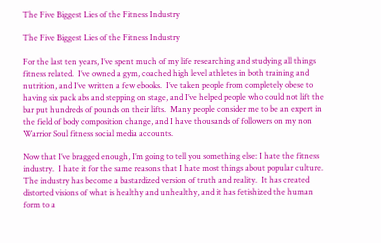The Five Biggest Lies of the Fitness Industry

The Five Biggest Lies of the Fitness Industry

For the last ten years, I’ve spent much of my life researching and studying all things fitness related.  I’ve owned a gym, coached high level athletes in both training and nutrition, and I’ve written a few ebooks.  I’ve taken people from completely obese to having six pack abs and stepping on stage, and I’ve helped people who could not lift the bar put hundreds of pounds on their lifts.  Many people consider me to be an expert in the field of body composition change, and I have thousands of followers on my non Warrior Soul fitness social media accounts.

Now that I’ve bragged enough, I’m going to tell you something else: I hate the fitness industry.  I hate it for the same reasons that I hate most things about popular culture.  The industry has become a bastardized version of truth and reality.  It has created distorted visions of what is healthy and unhealthy, and it has fetishized the human form to a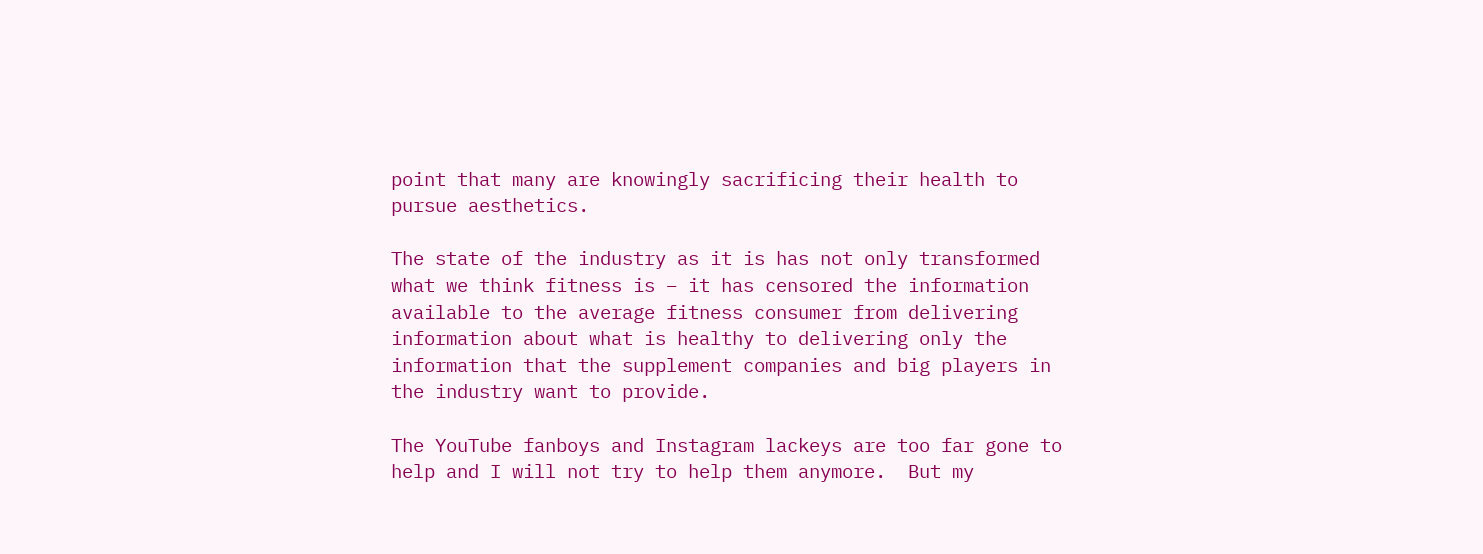point that many are knowingly sacrificing their health to pursue aesthetics.

The state of the industry as it is has not only transformed what we think fitness is – it has censored the information available to the average fitness consumer from delivering information about what is healthy to delivering only the information that the supplement companies and big players in the industry want to provide.

The YouTube fanboys and Instagram lackeys are too far gone to help and I will not try to help them anymore.  But my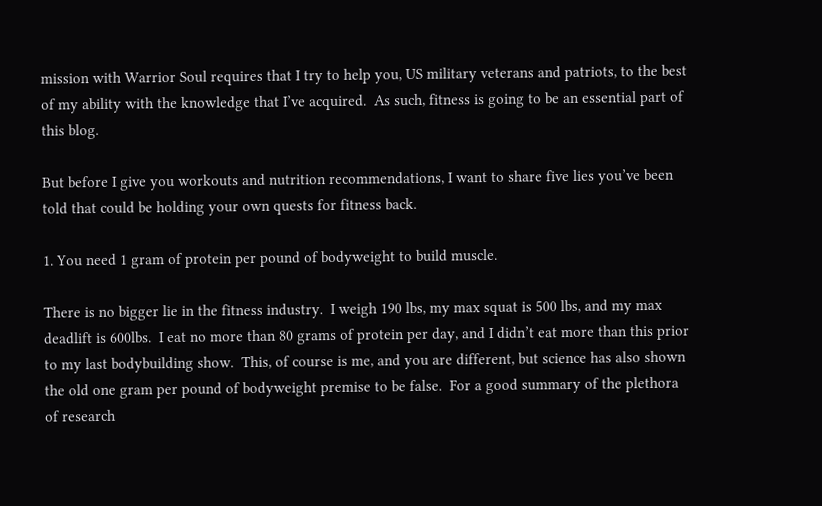mission with Warrior Soul requires that I try to help you, US military veterans and patriots, to the best of my ability with the knowledge that I’ve acquired.  As such, fitness is going to be an essential part of this blog.

But before I give you workouts and nutrition recommendations, I want to share five lies you’ve been told that could be holding your own quests for fitness back.

1. You need 1 gram of protein per pound of bodyweight to build muscle.

There is no bigger lie in the fitness industry.  I weigh 190 lbs, my max squat is 500 lbs, and my max deadlift is 600lbs.  I eat no more than 80 grams of protein per day, and I didn’t eat more than this prior to my last bodybuilding show.  This, of course is me, and you are different, but science has also shown the old one gram per pound of bodyweight premise to be false.  For a good summary of the plethora of research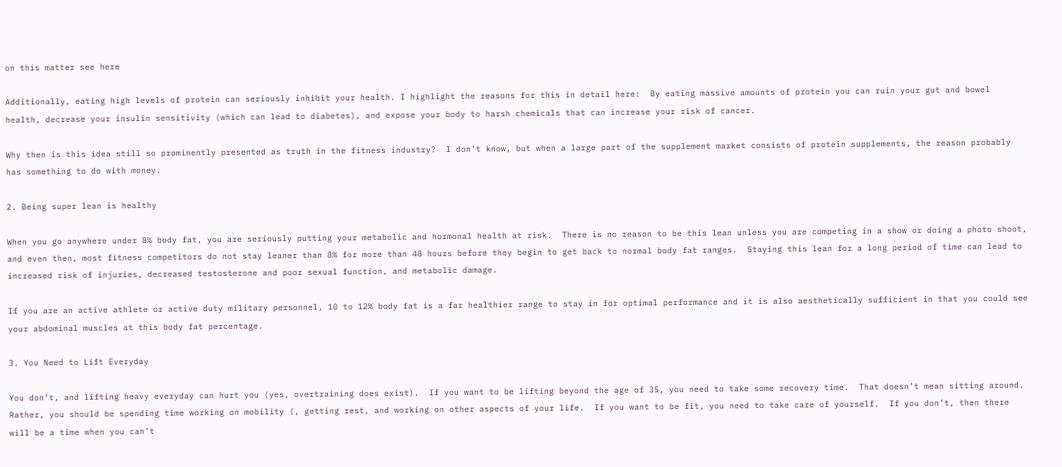on this matter see here

Additionally, eating high levels of protein can seriously inhibit your health. I highlight the reasons for this in detail here:  By eating massive amounts of protein you can ruin your gut and bowel health, decrease your insulin sensitivity (which can lead to diabetes), and expose your body to harsh chemicals that can increase your risk of cancer.

Why then is this idea still so prominently presented as truth in the fitness industry?  I don’t know, but when a large part of the supplement market consists of protein supplements, the reason probably has something to do with money.

2. Being super lean is healthy

When you go anywhere under 8% body fat, you are seriously putting your metabolic and hormonal health at risk.  There is no reason to be this lean unless you are competing in a show or doing a photo shoot, and even then, most fitness competitors do not stay leaner than 8% for more than 48 hours before they begin to get back to normal body fat ranges.  Staying this lean for a long period of time can lead to increased risk of injuries, decreased testosterone and poor sexual function, and metabolic damage.

If you are an active athlete or active duty military personnel, 10 to 12% body fat is a far healthier range to stay in for optimal performance and it is also aesthetically sufficient in that you could see your abdominal muscles at this body fat percentage.

3. You Need to Lift Everyday

You don’t, and lifting heavy everyday can hurt you (yes, overtraining does exist).  If you want to be lifting beyond the age of 35, you need to take some recovery time.  That doesn’t mean sitting around.  Rather, you should be spending time working on mobility (, getting rest, and working on other aspects of your life.  If you want to be fit, you need to take care of yourself.  If you don’t, then there will be a time when you can’t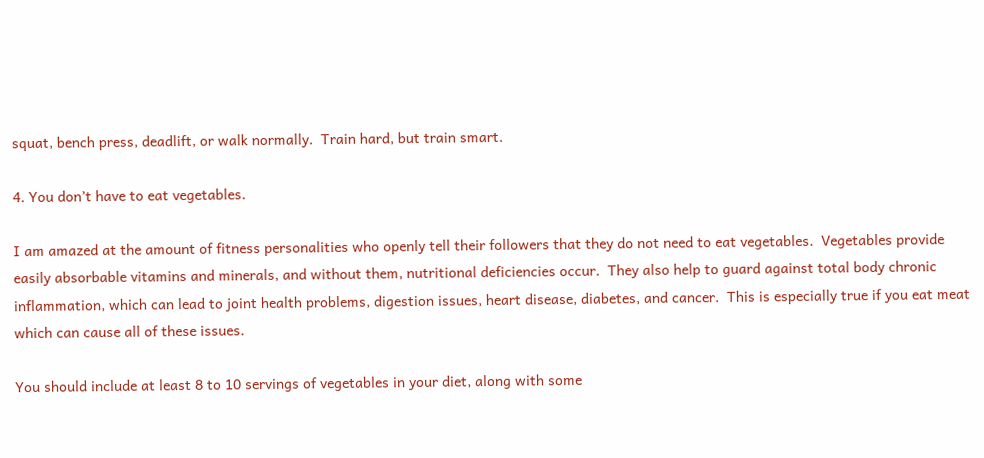squat, bench press, deadlift, or walk normally.  Train hard, but train smart.

4. You don’t have to eat vegetables.

I am amazed at the amount of fitness personalities who openly tell their followers that they do not need to eat vegetables.  Vegetables provide easily absorbable vitamins and minerals, and without them, nutritional deficiencies occur.  They also help to guard against total body chronic inflammation, which can lead to joint health problems, digestion issues, heart disease, diabetes, and cancer.  This is especially true if you eat meat which can cause all of these issues.

You should include at least 8 to 10 servings of vegetables in your diet, along with some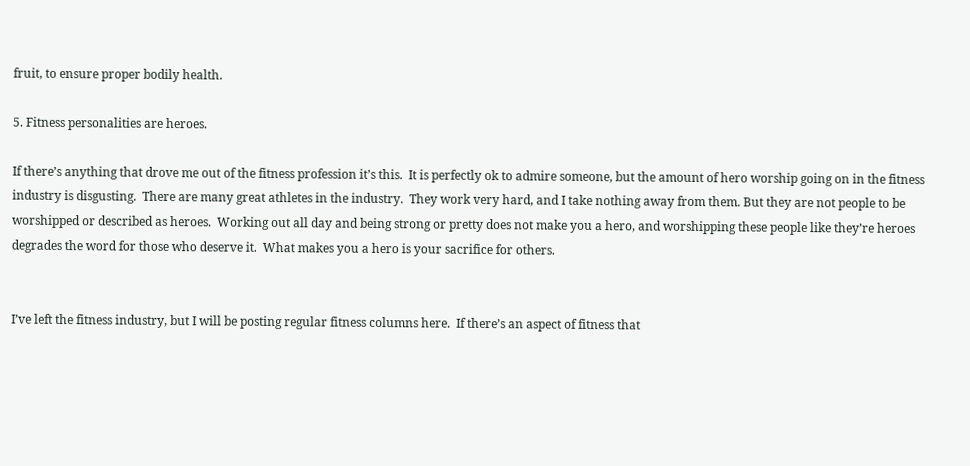fruit, to ensure proper bodily health.

5. Fitness personalities are heroes.

If there’s anything that drove me out of the fitness profession it’s this.  It is perfectly ok to admire someone, but the amount of hero worship going on in the fitness industry is disgusting.  There are many great athletes in the industry.  They work very hard, and I take nothing away from them. But they are not people to be worshipped or described as heroes.  Working out all day and being strong or pretty does not make you a hero, and worshipping these people like they’re heroes degrades the word for those who deserve it.  What makes you a hero is your sacrifice for others.


I’ve left the fitness industry, but I will be posting regular fitness columns here.  If there’s an aspect of fitness that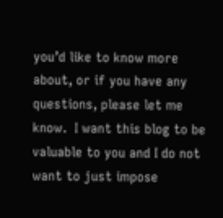you’d like to know more about, or if you have any questions, please let me know.  I want this blog to be valuable to you and I do not want to just impose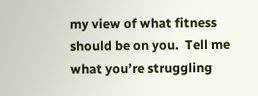my view of what fitness should be on you.  Tell me what you’re struggling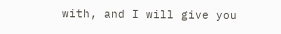with, and I will give you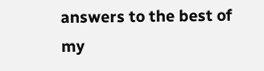answers to the best of my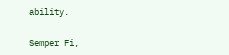ability.

Semper Fi,